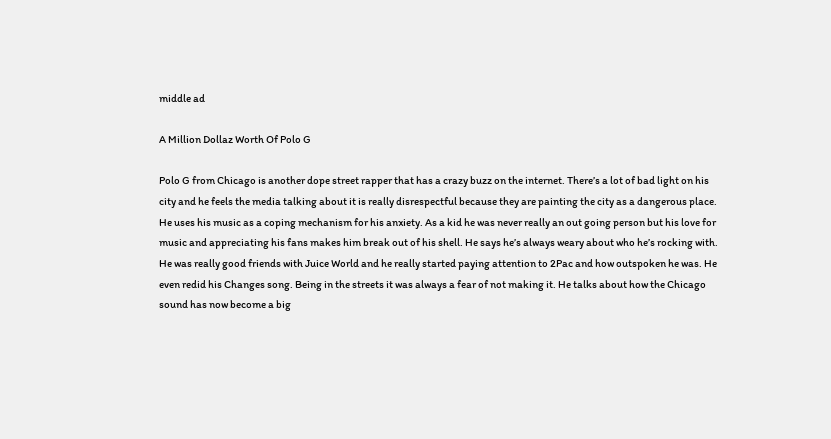middle ad

A Million Dollaz Worth Of Polo G

Polo G from Chicago is another dope street rapper that has a crazy buzz on the internet. There’s a lot of bad light on his city and he feels the media talking about it is really disrespectful because they are painting the city as a dangerous place. He uses his music as a coping mechanism for his anxiety. As a kid he was never really an out going person but his love for music and appreciating his fans makes him break out of his shell. He says he’s always weary about who he’s rocking with. He was really good friends with Juice World and he really started paying attention to 2Pac and how outspoken he was. He even redid his Changes song. Being in the streets it was always a fear of not making it. He talks about how the Chicago sound has now become a big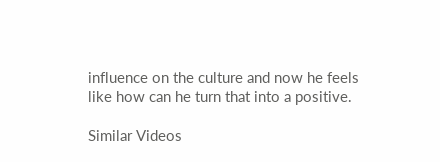influence on the culture and now he feels like how can he turn that into a positive.

Similar Videos